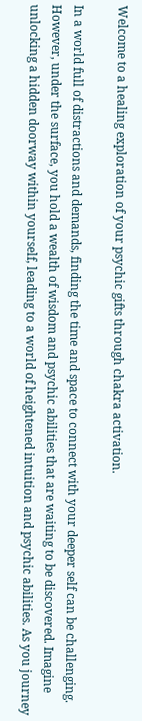Welcome to a healing exploration of your psychic gifts through chakra activation.

In a world full of distractions and demands, finding the time and space to connect with your deeper self can be challenging. However, under the surface, you hold a wealth of wisdom and psychic abilities that are waiting to be discovered. Imagine unlocking a hidden doorway within yourself, leading to a world of heightened intuition and psychic abilities. As you journey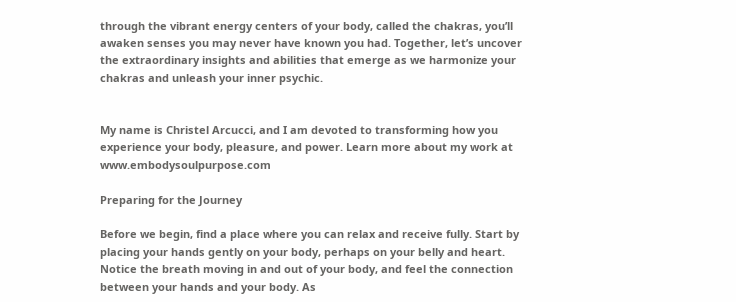through the vibrant energy centers of your body, called the chakras, you’ll awaken senses you may never have known you had. Together, let’s uncover the extraordinary insights and abilities that emerge as we harmonize your chakras and unleash your inner psychic.


My name is Christel Arcucci, and I am devoted to transforming how you experience your body, pleasure, and power. Learn more about my work at www.embodysoulpurpose.com

Preparing for the Journey

Before we begin, find a place where you can relax and receive fully. Start by placing your hands gently on your body, perhaps on your belly and heart. Notice the breath moving in and out of your body, and feel the connection between your hands and your body. As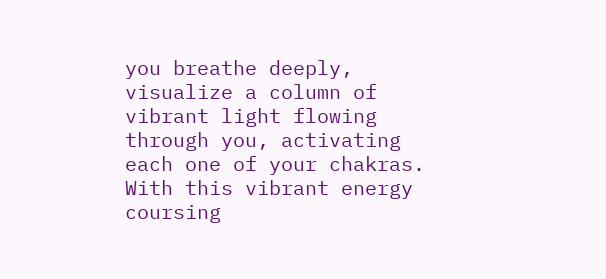you breathe deeply, visualize a column of vibrant light flowing through you, activating each one of your chakras. With this vibrant energy coursing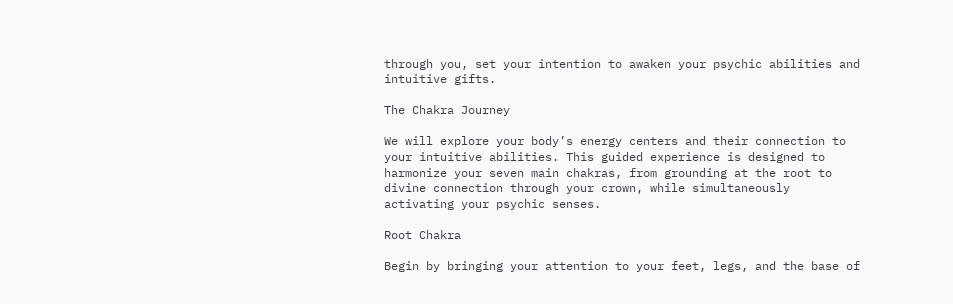through you, set your intention to awaken your psychic abilities and intuitive gifts.

The Chakra Journey

We will explore your body’s energy centers and their connection to your intuitive abilities. This guided experience is designed to harmonize your seven main chakras, from grounding at the root to divine connection through your crown, while simultaneously activating your psychic senses.

Root Chakra

Begin by bringing your attention to your feet, legs, and the base of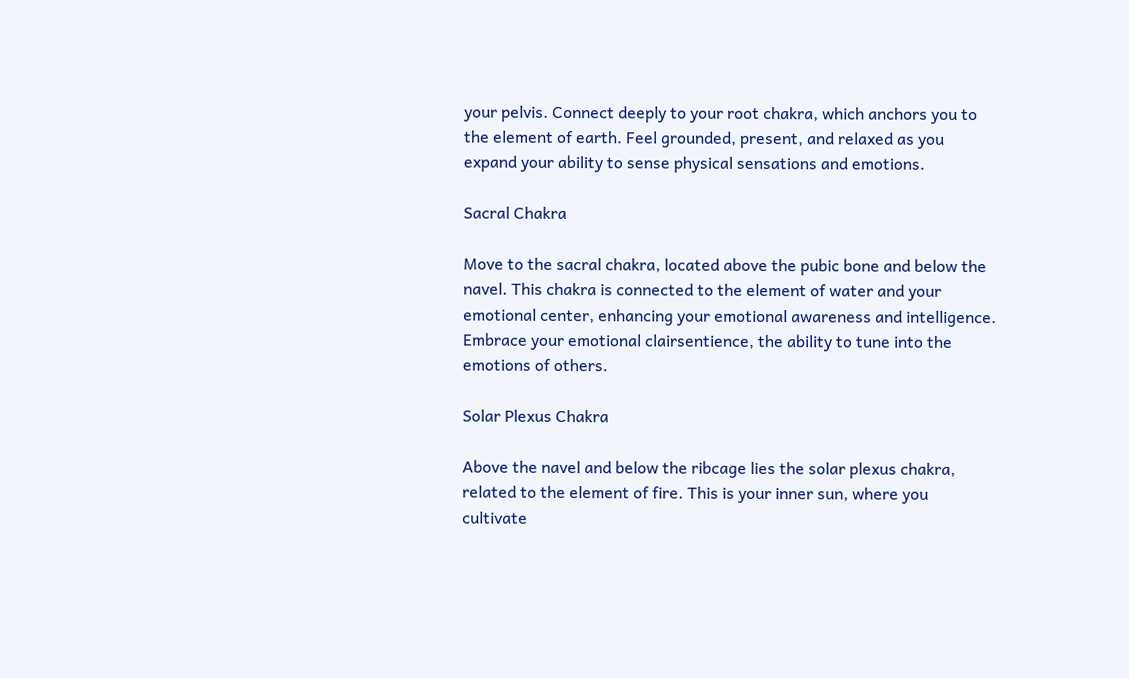your pelvis. Connect deeply to your root chakra, which anchors you to the element of earth. Feel grounded, present, and relaxed as you expand your ability to sense physical sensations and emotions.

Sacral Chakra

Move to the sacral chakra, located above the pubic bone and below the navel. This chakra is connected to the element of water and your emotional center, enhancing your emotional awareness and intelligence. Embrace your emotional clairsentience, the ability to tune into the emotions of others.

Solar Plexus Chakra

Above the navel and below the ribcage lies the solar plexus chakra, related to the element of fire. This is your inner sun, where you cultivate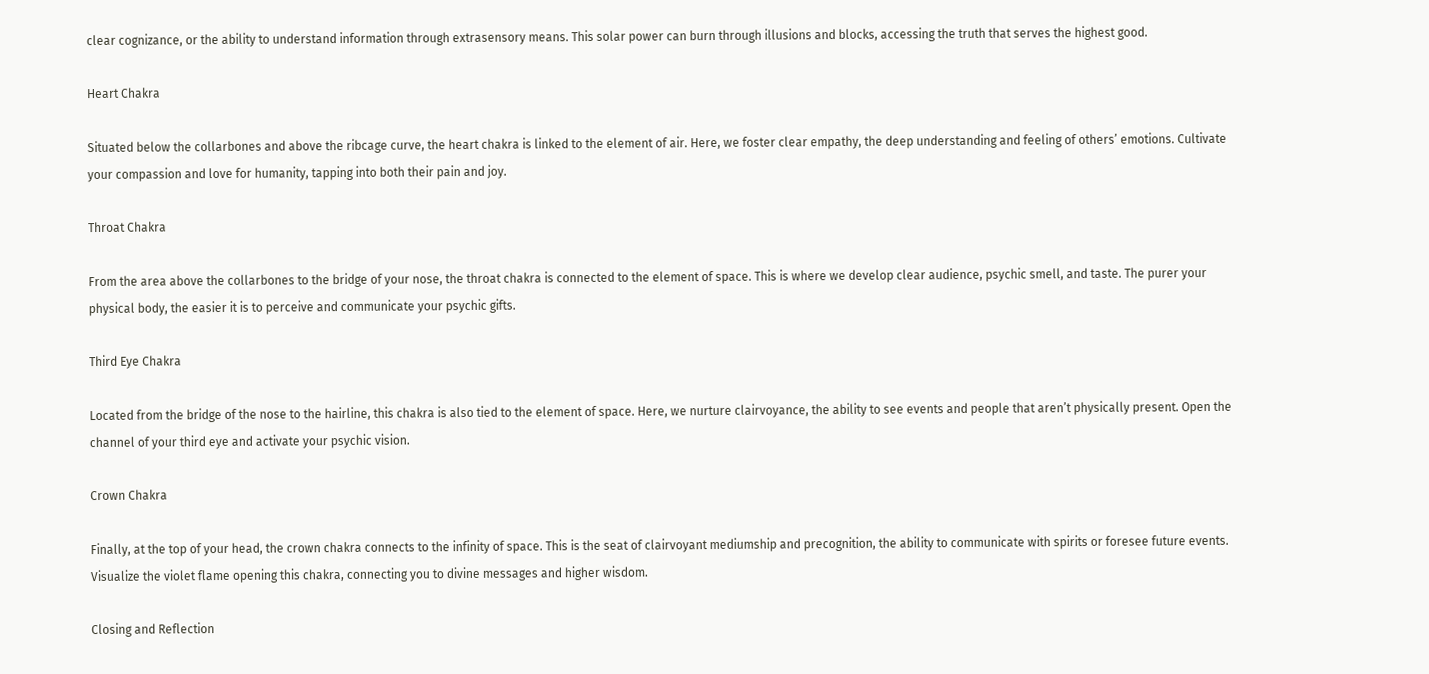clear cognizance, or the ability to understand information through extrasensory means. This solar power can burn through illusions and blocks, accessing the truth that serves the highest good.

Heart Chakra

Situated below the collarbones and above the ribcage curve, the heart chakra is linked to the element of air. Here, we foster clear empathy, the deep understanding and feeling of others’ emotions. Cultivate your compassion and love for humanity, tapping into both their pain and joy.

Throat Chakra

From the area above the collarbones to the bridge of your nose, the throat chakra is connected to the element of space. This is where we develop clear audience, psychic smell, and taste. The purer your physical body, the easier it is to perceive and communicate your psychic gifts.

Third Eye Chakra

Located from the bridge of the nose to the hairline, this chakra is also tied to the element of space. Here, we nurture clairvoyance, the ability to see events and people that aren’t physically present. Open the channel of your third eye and activate your psychic vision.

Crown Chakra

Finally, at the top of your head, the crown chakra connects to the infinity of space. This is the seat of clairvoyant mediumship and precognition, the ability to communicate with spirits or foresee future events. Visualize the violet flame opening this chakra, connecting you to divine messages and higher wisdom.

Closing and Reflection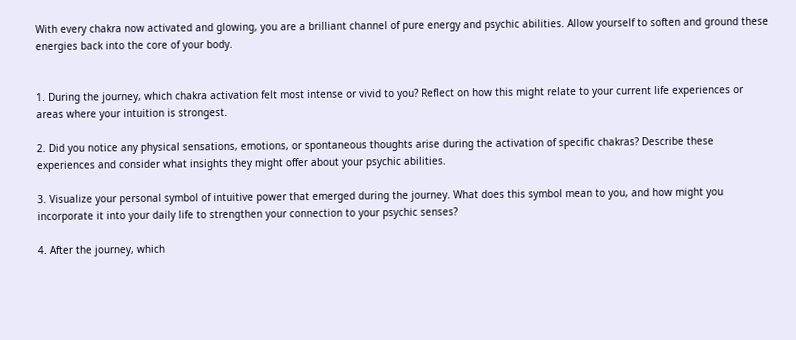With every chakra now activated and glowing, you are a brilliant channel of pure energy and psychic abilities. Allow yourself to soften and ground these energies back into the core of your body.


1. During the journey, which chakra activation felt most intense or vivid to you? Reflect on how this might relate to your current life experiences or areas where your intuition is strongest.

2. Did you notice any physical sensations, emotions, or spontaneous thoughts arise during the activation of specific chakras? Describe these experiences and consider what insights they might offer about your psychic abilities.

3. Visualize your personal symbol of intuitive power that emerged during the journey. What does this symbol mean to you, and how might you incorporate it into your daily life to strengthen your connection to your psychic senses?

4. After the journey, which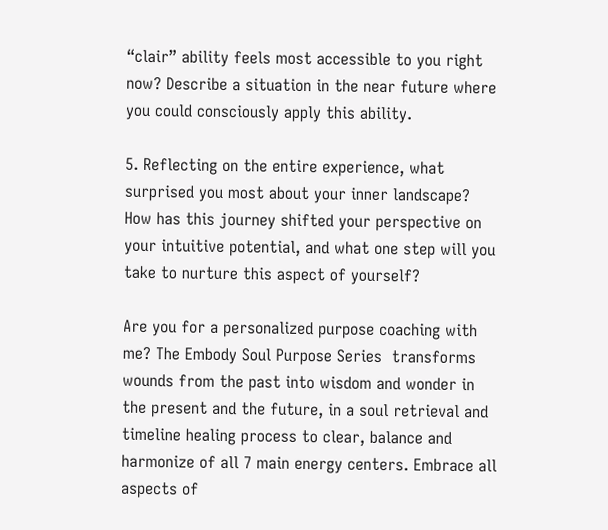“clair” ability feels most accessible to you right now? Describe a situation in the near future where you could consciously apply this ability.

5. Reflecting on the entire experience, what surprised you most about your inner landscape? How has this journey shifted your perspective on your intuitive potential, and what one step will you take to nurture this aspect of yourself?

Are you for a personalized purpose coaching with me? The Embody Soul Purpose Series  transforms wounds from the past into wisdom and wonder in the present and the future, in a soul retrieval and timeline healing process to clear, balance and harmonize of all 7 main energy centers. Embrace all aspects of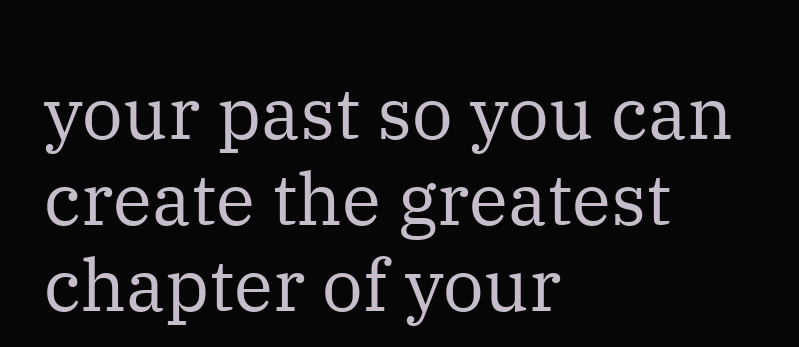your past so you can create the greatest chapter of your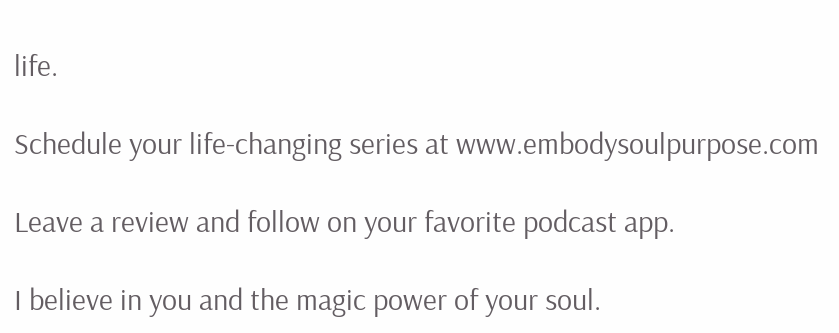life.

Schedule your life-changing series at www.embodysoulpurpose.com

Leave a review and follow on your favorite podcast app.

I believe in you and the magic power of your soul.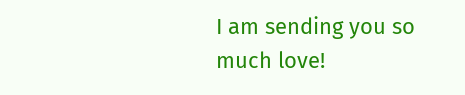I am sending you so much love!